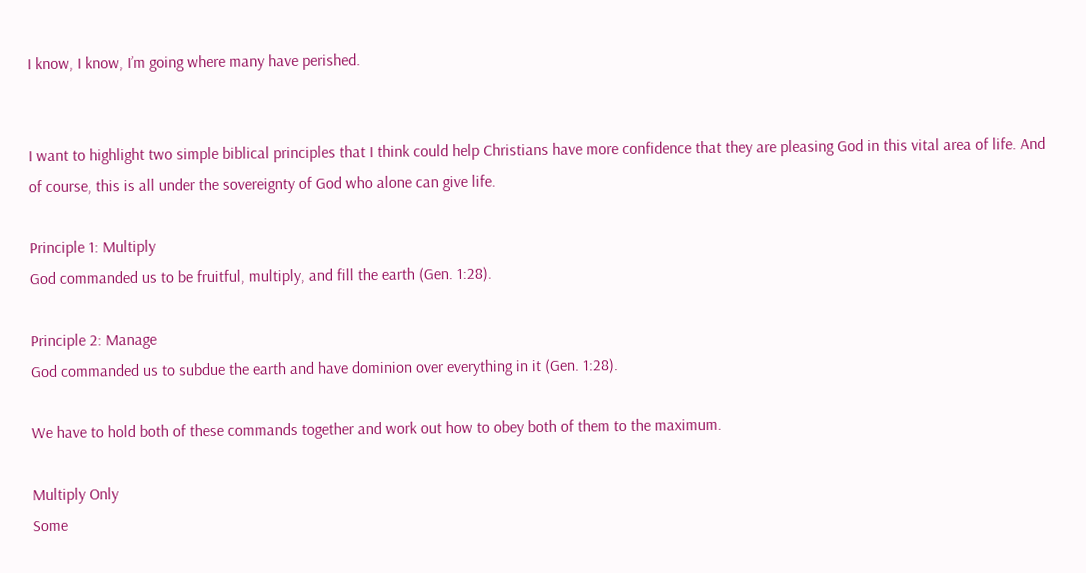I know, I know, I’m going where many have perished.


I want to highlight two simple biblical principles that I think could help Christians have more confidence that they are pleasing God in this vital area of life. And of course, this is all under the sovereignty of God who alone can give life.

Principle 1: Multiply
God commanded us to be fruitful, multiply, and fill the earth (Gen. 1:28).

Principle 2: Manage
God commanded us to subdue the earth and have dominion over everything in it (Gen. 1:28).

We have to hold both of these commands together and work out how to obey both of them to the maximum.

Multiply Only
Some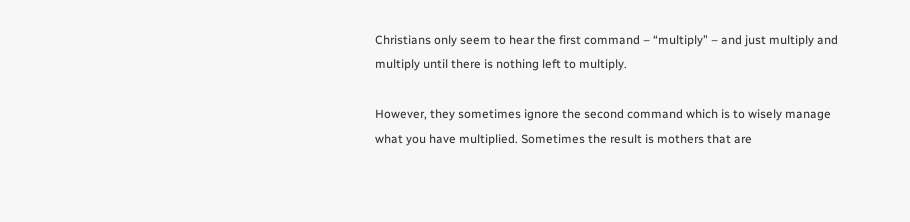Christians only seem to hear the first command – “multiply” – and just multiply and multiply until there is nothing left to multiply.

However, they sometimes ignore the second command which is to wisely manage what you have multiplied. Sometimes the result is mothers that are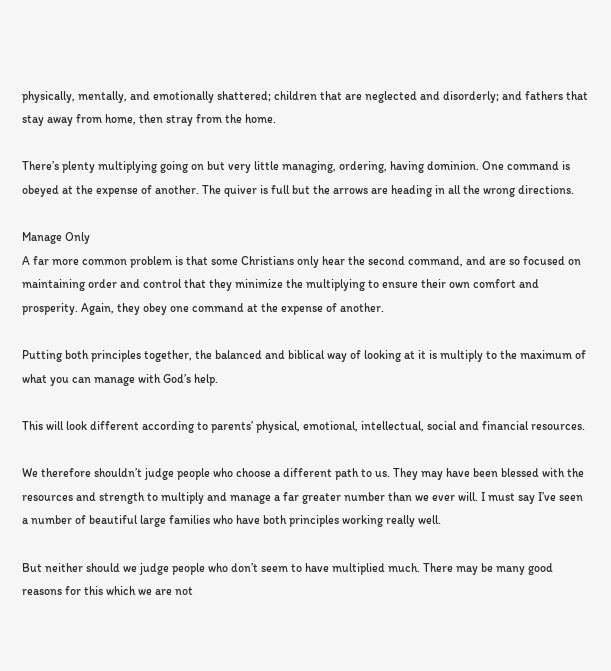physically, mentally, and emotionally shattered; children that are neglected and disorderly; and fathers that stay away from home, then stray from the home.

There’s plenty multiplying going on but very little managing, ordering, having dominion. One command is obeyed at the expense of another. The quiver is full but the arrows are heading in all the wrong directions.

Manage Only
A far more common problem is that some Christians only hear the second command, and are so focused on maintaining order and control that they minimize the multiplying to ensure their own comfort and prosperity. Again, they obey one command at the expense of another.

Putting both principles together, the balanced and biblical way of looking at it is multiply to the maximum of what you can manage with God’s help.

This will look different according to parents’ physical, emotional, intellectual, social and financial resources.

We therefore shouldn’t judge people who choose a different path to us. They may have been blessed with the resources and strength to multiply and manage a far greater number than we ever will. I must say I’ve seen a number of beautiful large families who have both principles working really well.

But neither should we judge people who don’t seem to have multiplied much. There may be many good reasons for this which we are not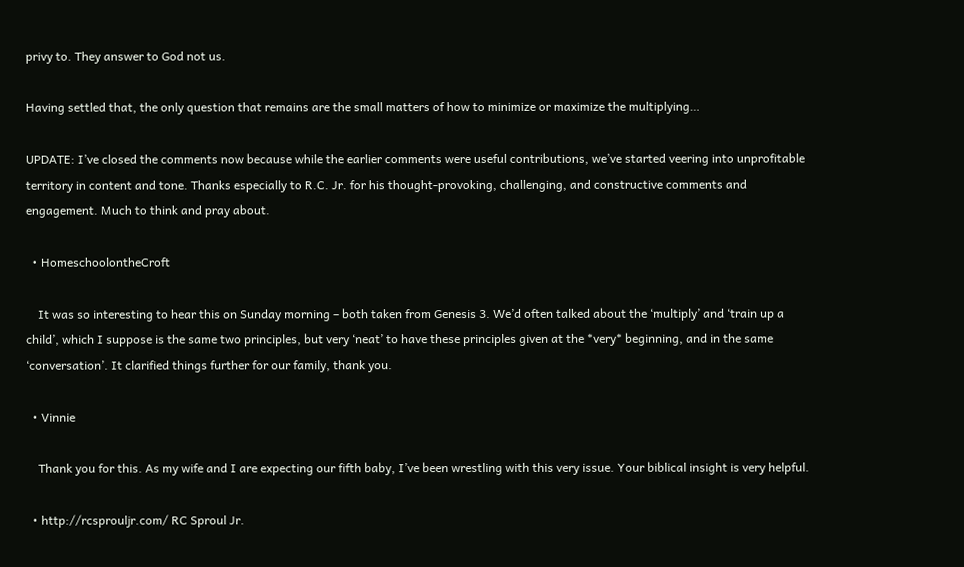privy to. They answer to God not us.

Having settled that, the only question that remains are the small matters of how to minimize or maximize the multiplying…

UPDATE: I’ve closed the comments now because while the earlier comments were useful contributions, we’ve started veering into unprofitable territory in content and tone. Thanks especially to R.C. Jr. for his thought-provoking, challenging, and constructive comments and engagement. Much to think and pray about.

  • HomeschoolontheCroft

    It was so interesting to hear this on Sunday morning – both taken from Genesis 3. We’d often talked about the ‘multiply’ and ‘train up a child’, which I suppose is the same two principles, but very ‘neat’ to have these principles given at the *very* beginning, and in the same ‘conversation’. It clarified things further for our family, thank you.

  • Vinnie

    Thank you for this. As my wife and I are expecting our fifth baby, I’ve been wrestling with this very issue. Your biblical insight is very helpful.

  • http://rcsprouljr.com/ RC Sproul Jr.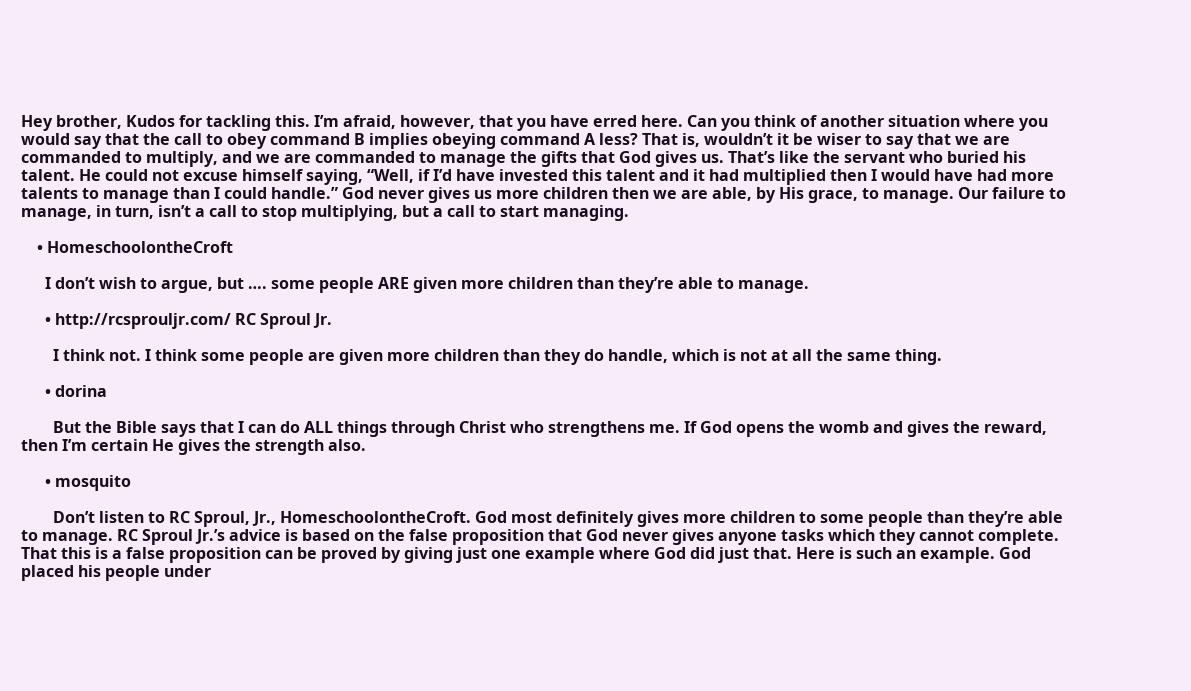Hey brother, Kudos for tackling this. I’m afraid, however, that you have erred here. Can you think of another situation where you would say that the call to obey command B implies obeying command A less? That is, wouldn’t it be wiser to say that we are commanded to multiply, and we are commanded to manage the gifts that God gives us. That’s like the servant who buried his talent. He could not excuse himself saying, “Well, if I’d have invested this talent and it had multiplied then I would have had more talents to manage than I could handle.” God never gives us more children then we are able, by His grace, to manage. Our failure to manage, in turn, isn’t a call to stop multiplying, but a call to start managing.

    • HomeschoolontheCroft

      I don’t wish to argue, but …. some people ARE given more children than they’re able to manage.

      • http://rcsprouljr.com/ RC Sproul Jr.

        I think not. I think some people are given more children than they do handle, which is not at all the same thing.

      • dorina

        But the Bible says that I can do ALL things through Christ who strengthens me. If God opens the womb and gives the reward, then I’m certain He gives the strength also.

      • mosquito

        Don’t listen to RC Sproul, Jr., HomeschoolontheCroft. God most definitely gives more children to some people than they’re able to manage. RC Sproul Jr.’s advice is based on the false proposition that God never gives anyone tasks which they cannot complete. That this is a false proposition can be proved by giving just one example where God did just that. Here is such an example. God placed his people under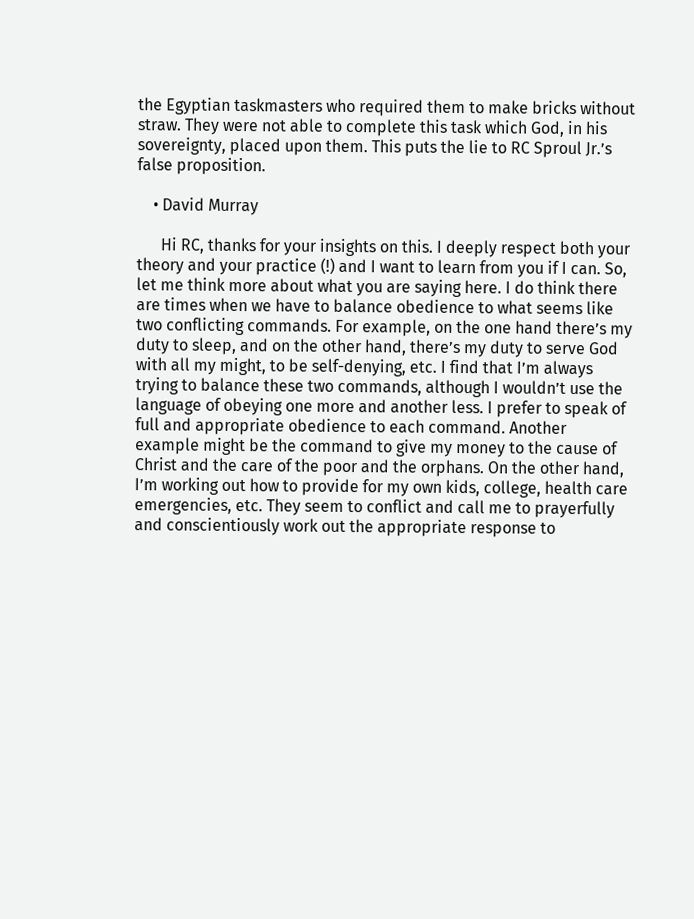the Egyptian taskmasters who required them to make bricks without straw. They were not able to complete this task which God, in his sovereignty, placed upon them. This puts the lie to RC Sproul Jr.’s false proposition.

    • David Murray

      Hi RC, thanks for your insights on this. I deeply respect both your theory and your practice (!) and I want to learn from you if I can. So, let me think more about what you are saying here. I do think there are times when we have to balance obedience to what seems like two conflicting commands. For example, on the one hand there’s my duty to sleep, and on the other hand, there’s my duty to serve God with all my might, to be self-denying, etc. I find that I’m always trying to balance these two commands, although I wouldn’t use the language of obeying one more and another less. I prefer to speak of full and appropriate obedience to each command. Another example might be the command to give my money to the cause of Christ and the care of the poor and the orphans. On the other hand, I’m working out how to provide for my own kids, college, health care emergencies, etc. They seem to conflict and call me to prayerfully and conscientiously work out the appropriate response to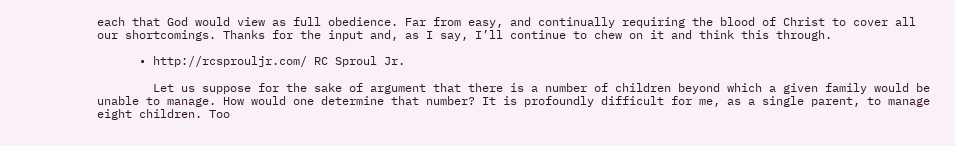each that God would view as full obedience. Far from easy, and continually requiring the blood of Christ to cover all our shortcomings. Thanks for the input and, as I say, I’ll continue to chew on it and think this through.

      • http://rcsprouljr.com/ RC Sproul Jr.

        Let us suppose for the sake of argument that there is a number of children beyond which a given family would be unable to manage. How would one determine that number? It is profoundly difficult for me, as a single parent, to manage eight children. Too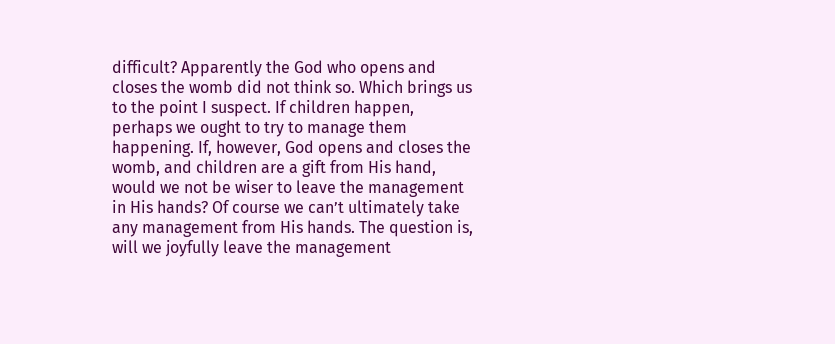difficult? Apparently the God who opens and closes the womb did not think so. Which brings us to the point I suspect. If children happen, perhaps we ought to try to manage them happening. If, however, God opens and closes the womb, and children are a gift from His hand, would we not be wiser to leave the management in His hands? Of course we can’t ultimately take any management from His hands. The question is, will we joyfully leave the management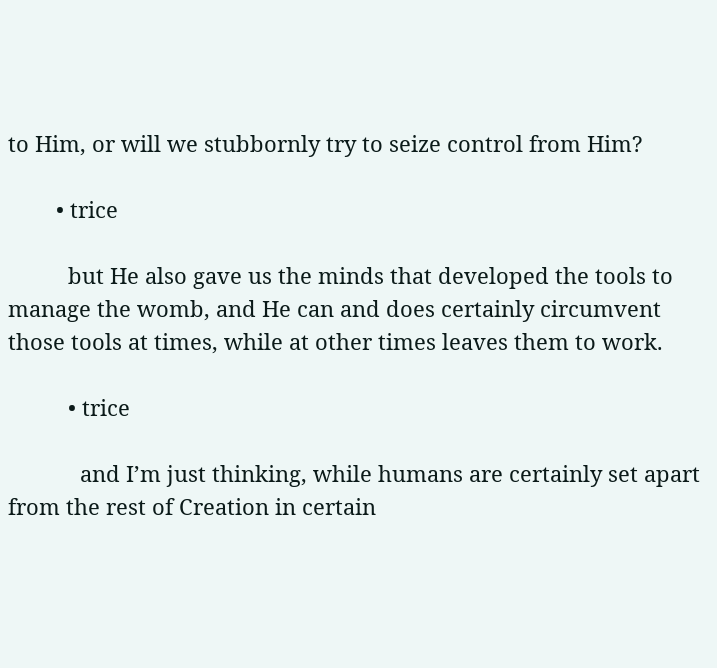to Him, or will we stubbornly try to seize control from Him?

        • trice

          but He also gave us the minds that developed the tools to manage the womb, and He can and does certainly circumvent those tools at times, while at other times leaves them to work.

          • trice

            and I’m just thinking, while humans are certainly set apart from the rest of Creation in certain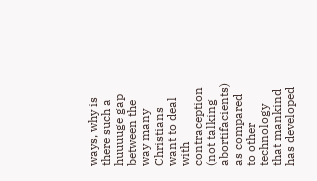ways, why is there such a huuuuge gap between the way many Christians want to deal with contraception (not talking abortifacients) as compared to other technology that mankind has developed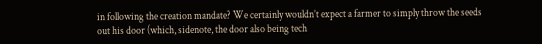in following the creation mandate? We certainly wouldn’t expect a farmer to simply throw the seeds out his door (which, sidenote, the door also being tech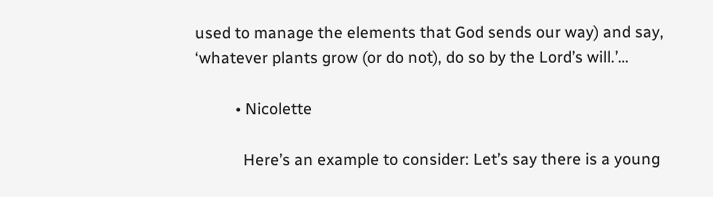used to manage the elements that God sends our way) and say, ‘whatever plants grow (or do not), do so by the Lord’s will.’…

          • Nicolette

            Here’s an example to consider: Let’s say there is a young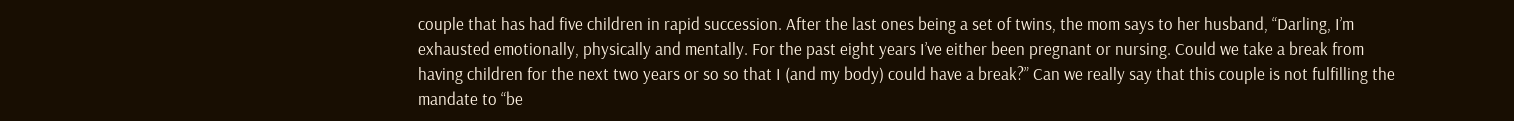couple that has had five children in rapid succession. After the last ones being a set of twins, the mom says to her husband, “Darling, I’m exhausted emotionally, physically and mentally. For the past eight years I’ve either been pregnant or nursing. Could we take a break from having children for the next two years or so so that I (and my body) could have a break?” Can we really say that this couple is not fulfilling the mandate to “be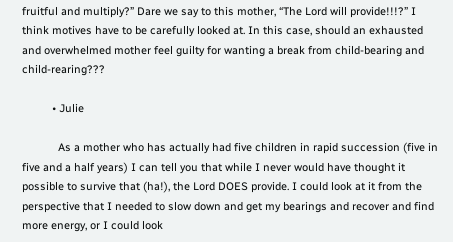fruitful and multiply?” Dare we say to this mother, “The Lord will provide!!!?” I think motives have to be carefully looked at. In this case, should an exhausted and overwhelmed mother feel guilty for wanting a break from child-bearing and child-rearing???

          • Julie

            As a mother who has actually had five children in rapid succession (five in five and a half years) I can tell you that while I never would have thought it possible to survive that (ha!), the Lord DOES provide. I could look at it from the perspective that I needed to slow down and get my bearings and recover and find more energy, or I could look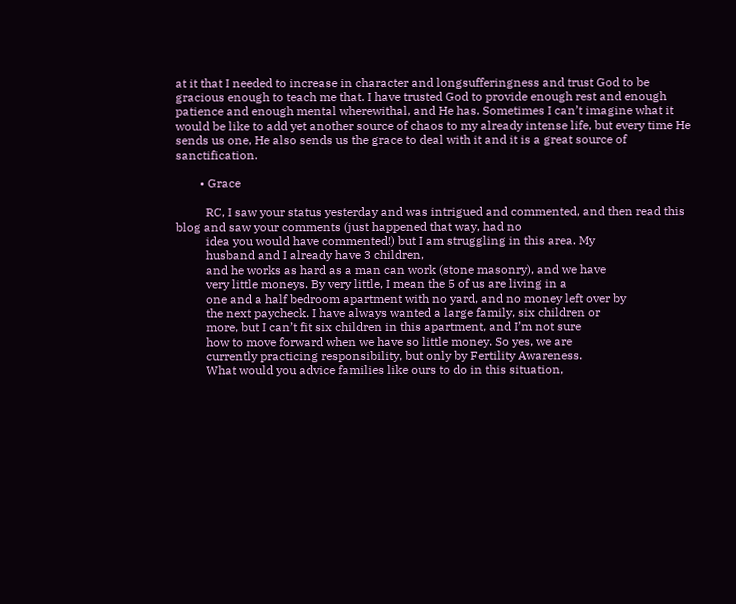at it that I needed to increase in character and longsufferingness and trust God to be gracious enough to teach me that. I have trusted God to provide enough rest and enough patience and enough mental wherewithal, and He has. Sometimes I can’t imagine what it would be like to add yet another source of chaos to my already intense life, but every time He sends us one, He also sends us the grace to deal with it and it is a great source of sanctification.

        • Grace

          RC, I saw your status yesterday and was intrigued and commented, and then read this blog and saw your comments (just happened that way, had no
          idea you would have commented!) but I am struggling in this area. My
          husband and I already have 3 children,
          and he works as hard as a man can work (stone masonry), and we have
          very little moneys. By very little, I mean the 5 of us are living in a
          one and a half bedroom apartment with no yard, and no money left over by
          the next paycheck. I have always wanted a large family, six children or
          more, but I can’t fit six children in this apartment, and I’m not sure
          how to move forward when we have so little money. So yes, we are
          currently practicing responsibility, but only by Fertility Awareness.
          What would you advice families like ours to do in this situation,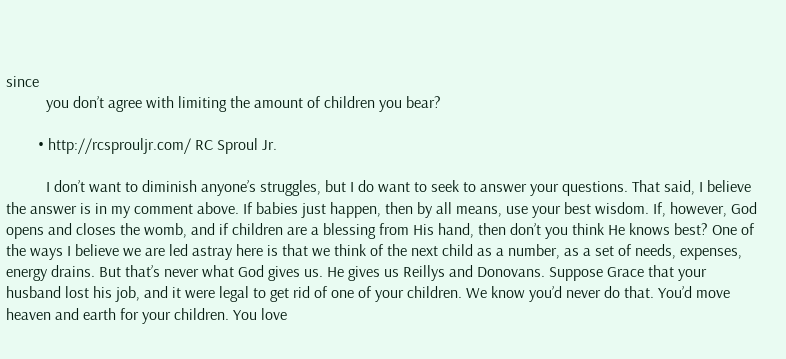since
          you don’t agree with limiting the amount of children you bear?

        • http://rcsprouljr.com/ RC Sproul Jr.

          I don’t want to diminish anyone’s struggles, but I do want to seek to answer your questions. That said, I believe the answer is in my comment above. If babies just happen, then by all means, use your best wisdom. If, however, God opens and closes the womb, and if children are a blessing from His hand, then don’t you think He knows best? One of the ways I believe we are led astray here is that we think of the next child as a number, as a set of needs, expenses, energy drains. But that’s never what God gives us. He gives us Reillys and Donovans. Suppose Grace that your husband lost his job, and it were legal to get rid of one of your children. We know you’d never do that. You’d move heaven and earth for your children. You love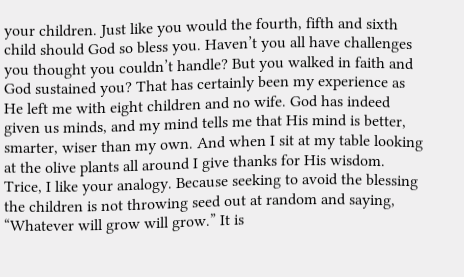your children. Just like you would the fourth, fifth and sixth child should God so bless you. Haven’t you all have challenges you thought you couldn’t handle? But you walked in faith and God sustained you? That has certainly been my experience as He left me with eight children and no wife. God has indeed given us minds, and my mind tells me that His mind is better, smarter, wiser than my own. And when I sit at my table looking at the olive plants all around I give thanks for His wisdom. Trice, I like your analogy. Because seeking to avoid the blessing the children is not throwing seed out at random and saying, “Whatever will grow will grow.” It is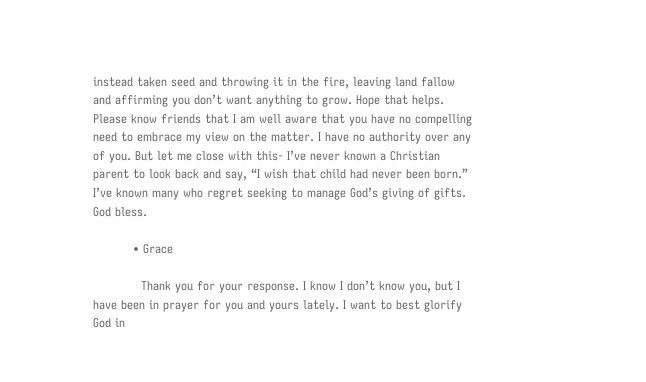instead taken seed and throwing it in the fire, leaving land fallow and affirming you don’t want anything to grow. Hope that helps. Please know friends that I am well aware that you have no compelling need to embrace my view on the matter. I have no authority over any of you. But let me close with this- I’ve never known a Christian parent to look back and say, “I wish that child had never been born.” I’ve known many who regret seeking to manage God’s giving of gifts. God bless.

          • Grace

            Thank you for your response. I know I don’t know you, but I have been in prayer for you and yours lately. I want to best glorify God in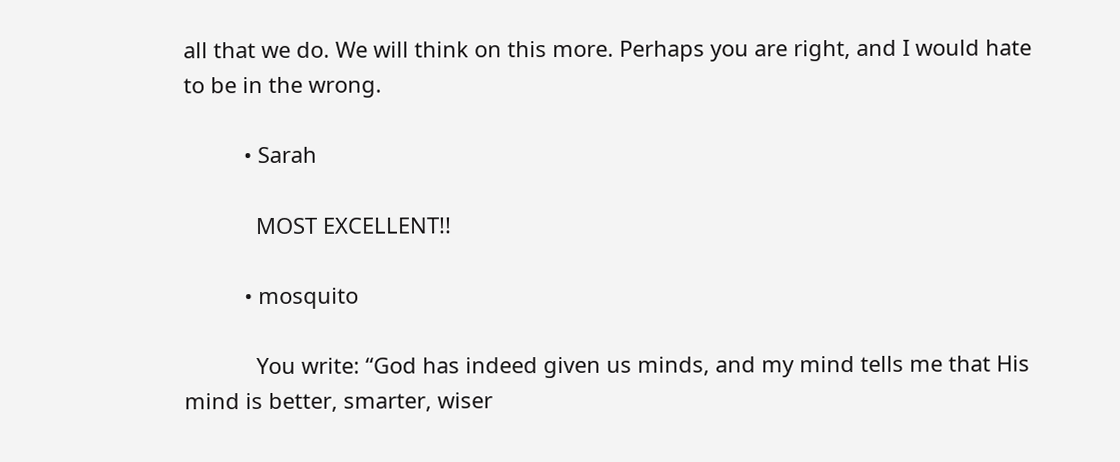all that we do. We will think on this more. Perhaps you are right, and I would hate to be in the wrong.

          • Sarah

            MOST EXCELLENT!!

          • mosquito

            You write: “God has indeed given us minds, and my mind tells me that His mind is better, smarter, wiser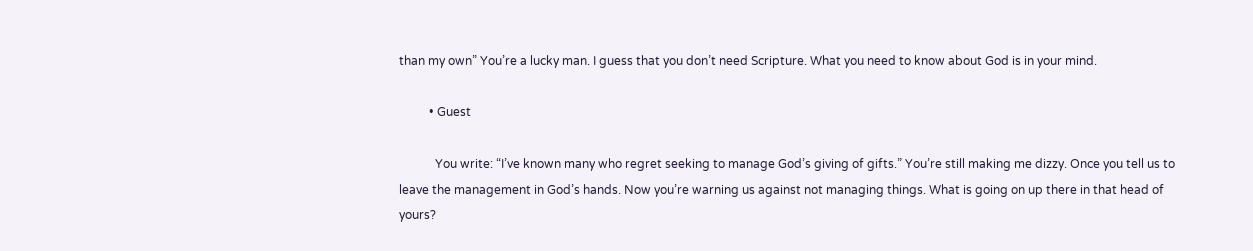than my own” You’re a lucky man. I guess that you don’t need Scripture. What you need to know about God is in your mind.

          • Guest

            You write: “I’ve known many who regret seeking to manage God’s giving of gifts.” You’re still making me dizzy. Once you tell us to leave the management in God’s hands. Now you’re warning us against not managing things. What is going on up there in that head of yours?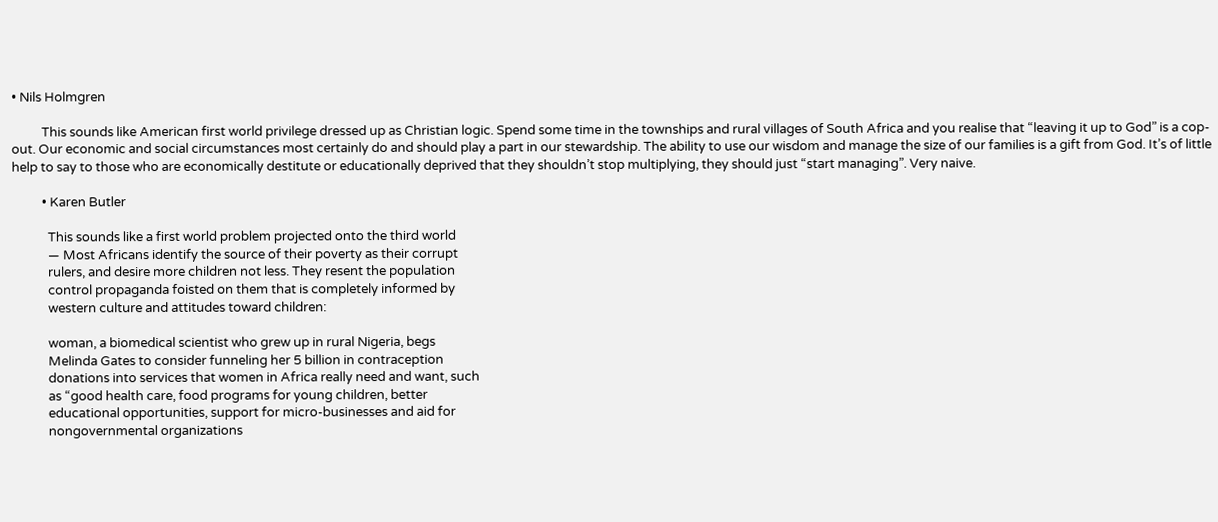• Nils Holmgren

          This sounds like American first world privilege dressed up as Christian logic. Spend some time in the townships and rural villages of South Africa and you realise that “leaving it up to God” is a cop-out. Our economic and social circumstances most certainly do and should play a part in our stewardship. The ability to use our wisdom and manage the size of our families is a gift from God. It’s of little help to say to those who are economically destitute or educationally deprived that they shouldn’t stop multiplying, they should just “start managing”. Very naive.

          • Karen Butler

            This sounds like a first world problem projected onto the third world
            — Most Africans identify the source of their poverty as their corrupt
            rulers, and desire more children not less. They resent the population
            control propaganda foisted on them that is completely informed by
            western culture and attitudes toward children:

            woman, a biomedical scientist who grew up in rural Nigeria, begs
            Melinda Gates to consider funneling her 5 billion in contraception
            donations into services that women in Africa really need and want, such
            as “good health care, food programs for young children, better
            educational opportunities, support for micro-businesses and aid for
            nongovernmental organizations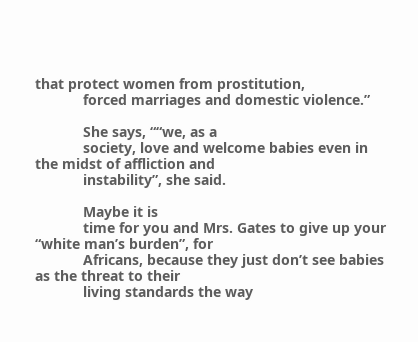that protect women from prostitution,
            forced marriages and domestic violence.”

            She says, ““we, as a
            society, love and welcome babies even in the midst of affliction and
            instability”, she said.

            Maybe it is
            time for you and Mrs. Gates to give up your “white man’s burden”, for
            Africans, because they just don’t see babies as the threat to their
            living standards the way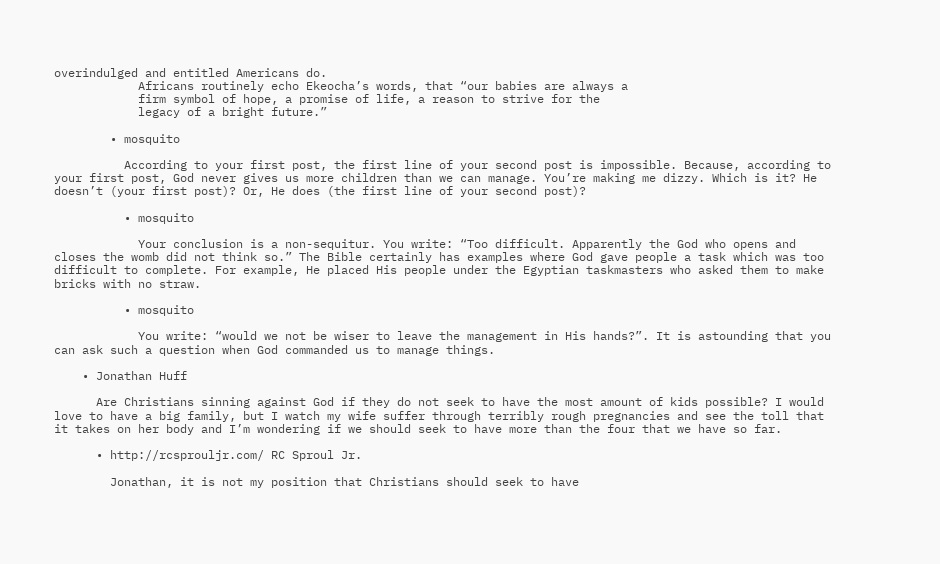overindulged and entitled Americans do.
            Africans routinely echo Ekeocha’s words, that “our babies are always a
            firm symbol of hope, a promise of life, a reason to strive for the
            legacy of a bright future.”

        • mosquito

          According to your first post, the first line of your second post is impossible. Because, according to your first post, God never gives us more children than we can manage. You’re making me dizzy. Which is it? He doesn’t (your first post)? Or, He does (the first line of your second post)?

          • mosquito

            Your conclusion is a non-sequitur. You write: “Too difficult. Apparently the God who opens and closes the womb did not think so.” The Bible certainly has examples where God gave people a task which was too difficult to complete. For example, He placed His people under the Egyptian taskmasters who asked them to make bricks with no straw.

          • mosquito

            You write: “would we not be wiser to leave the management in His hands?”. It is astounding that you can ask such a question when God commanded us to manage things.

    • Jonathan Huff

      Are Christians sinning against God if they do not seek to have the most amount of kids possible? I would love to have a big family, but I watch my wife suffer through terribly rough pregnancies and see the toll that it takes on her body and I’m wondering if we should seek to have more than the four that we have so far.

      • http://rcsprouljr.com/ RC Sproul Jr.

        Jonathan, it is not my position that Christians should seek to have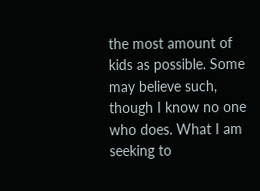the most amount of kids as possible. Some may believe such, though I know no one who does. What I am seeking to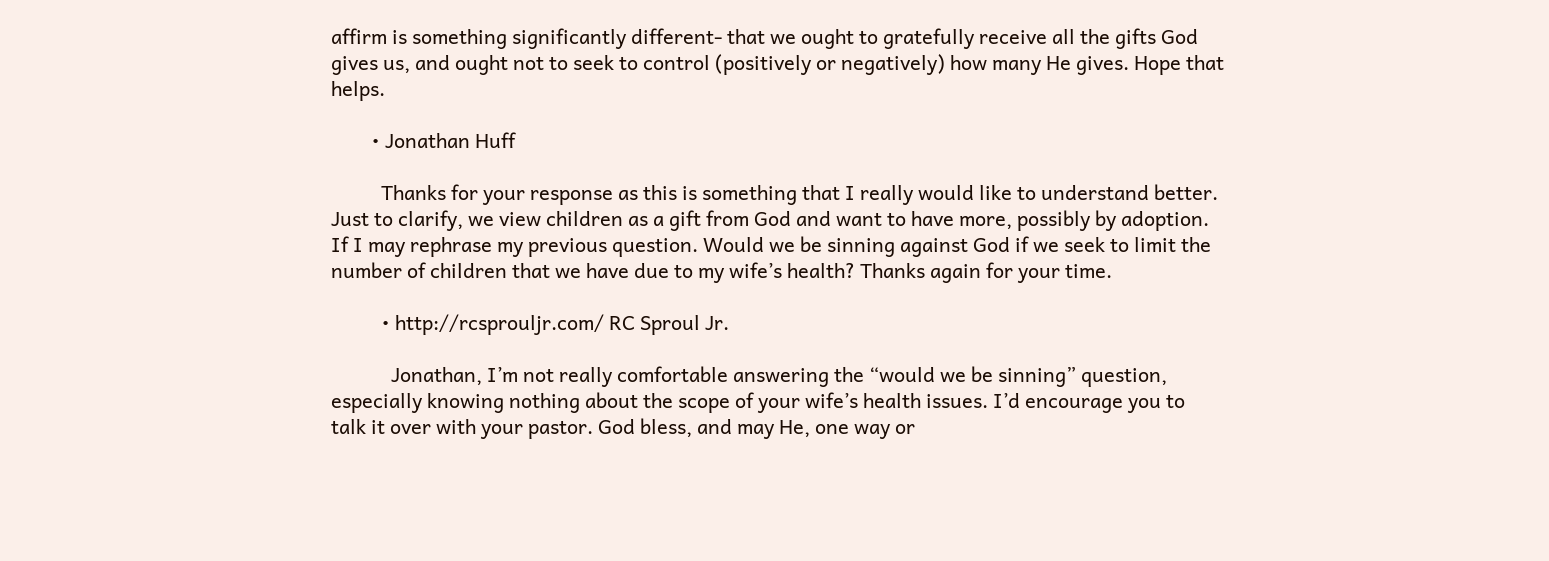affirm is something significantly different- that we ought to gratefully receive all the gifts God gives us, and ought not to seek to control (positively or negatively) how many He gives. Hope that helps.

        • Jonathan Huff

          Thanks for your response as this is something that I really would like to understand better. Just to clarify, we view children as a gift from God and want to have more, possibly by adoption. If I may rephrase my previous question. Would we be sinning against God if we seek to limit the number of children that we have due to my wife’s health? Thanks again for your time.

          • http://rcsprouljr.com/ RC Sproul Jr.

            Jonathan, I’m not really comfortable answering the “would we be sinning” question, especially knowing nothing about the scope of your wife’s health issues. I’d encourage you to talk it over with your pastor. God bless, and may He, one way or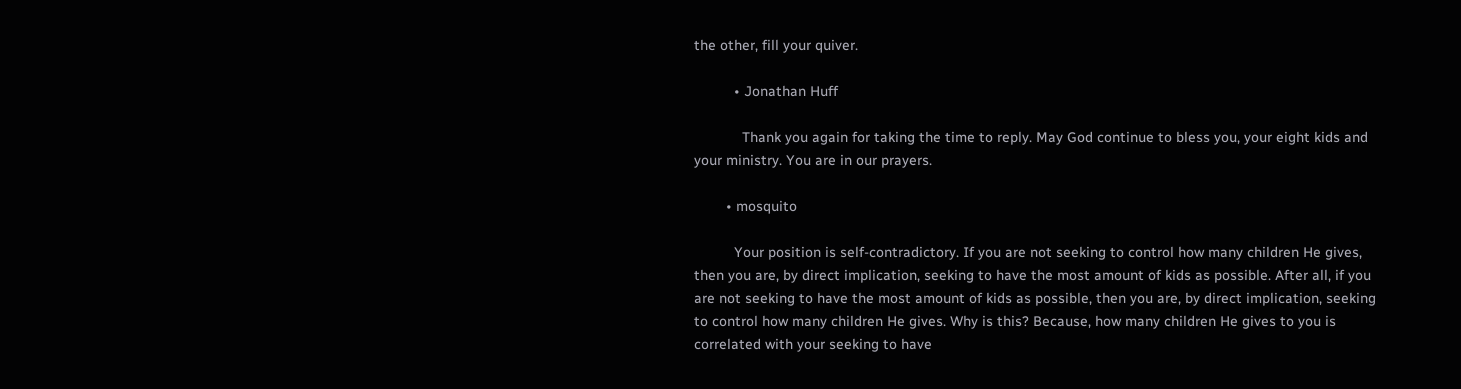the other, fill your quiver.

          • Jonathan Huff

            Thank you again for taking the time to reply. May God continue to bless you, your eight kids and your ministry. You are in our prayers.

        • mosquito

          Your position is self-contradictory. If you are not seeking to control how many children He gives, then you are, by direct implication, seeking to have the most amount of kids as possible. After all, if you are not seeking to have the most amount of kids as possible, then you are, by direct implication, seeking to control how many children He gives. Why is this? Because, how many children He gives to you is correlated with your seeking to have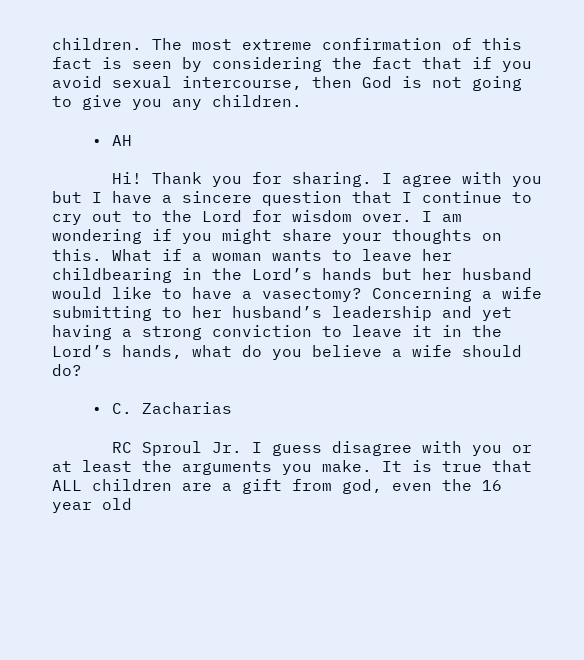children. The most extreme confirmation of this fact is seen by considering the fact that if you avoid sexual intercourse, then God is not going to give you any children.

    • AH

      Hi! Thank you for sharing. I agree with you but I have a sincere question that I continue to cry out to the Lord for wisdom over. I am wondering if you might share your thoughts on this. What if a woman wants to leave her childbearing in the Lord’s hands but her husband would like to have a vasectomy? Concerning a wife submitting to her husband’s leadership and yet having a strong conviction to leave it in the Lord’s hands, what do you believe a wife should do?

    • C. Zacharias

      RC Sproul Jr. I guess disagree with you or at least the arguments you make. It is true that ALL children are a gift from god, even the 16 year old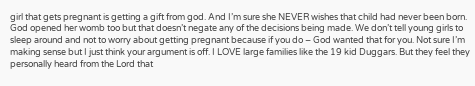girl that gets pregnant is getting a gift from god. And I’m sure she NEVER wishes that child had never been born. God opened her womb too but that doesn’t negate any of the decisions being made. We don’t tell young girls to sleep around and not to worry about getting pregnant because if you do – God wanted that for you. Not sure I’m making sense but I just think your argument is off. I LOVE large families like the 19 kid Duggars. But they feel they personally heard from the Lord that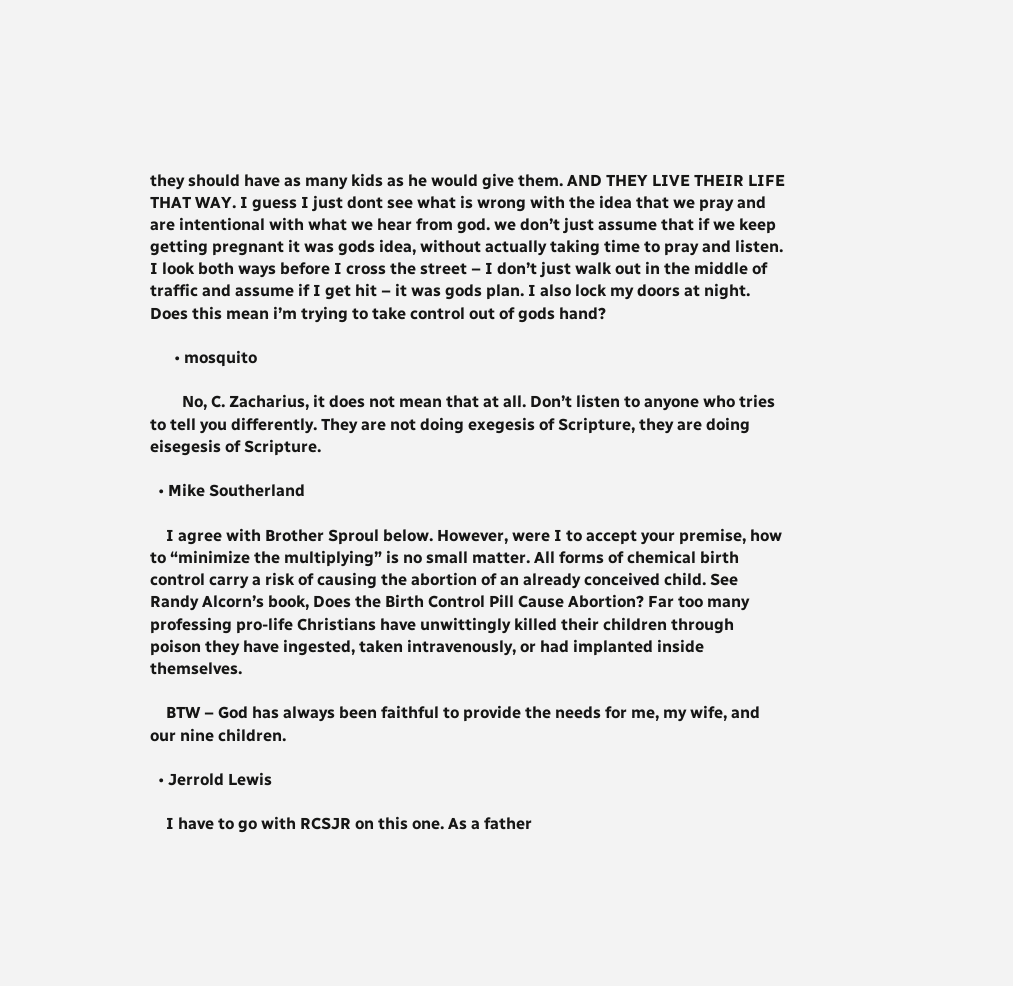they should have as many kids as he would give them. AND THEY LIVE THEIR LIFE THAT WAY. I guess I just dont see what is wrong with the idea that we pray and are intentional with what we hear from god. we don’t just assume that if we keep getting pregnant it was gods idea, without actually taking time to pray and listen. I look both ways before I cross the street – I don’t just walk out in the middle of traffic and assume if I get hit – it was gods plan. I also lock my doors at night. Does this mean i’m trying to take control out of gods hand?

      • mosquito

        No, C. Zacharius, it does not mean that at all. Don’t listen to anyone who tries to tell you differently. They are not doing exegesis of Scripture, they are doing eisegesis of Scripture.

  • Mike Southerland

    I agree with Brother Sproul below. However, were I to accept your premise, how to “minimize the multiplying” is no small matter. All forms of chemical birth control carry a risk of causing the abortion of an already conceived child. See Randy Alcorn’s book, Does the Birth Control Pill Cause Abortion? Far too many professing pro-life Christians have unwittingly killed their children through poison they have ingested, taken intravenously, or had implanted inside themselves.

    BTW – God has always been faithful to provide the needs for me, my wife, and our nine children.

  • Jerrold Lewis

    I have to go with RCSJR on this one. As a father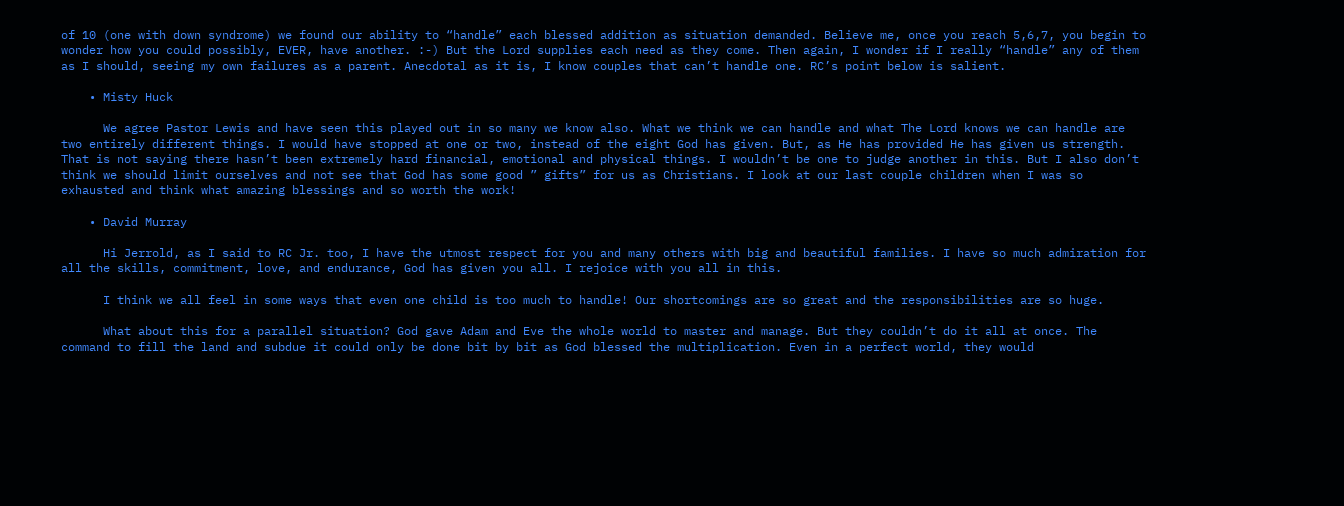of 10 (one with down syndrome) we found our ability to “handle” each blessed addition as situation demanded. Believe me, once you reach 5,6,7, you begin to wonder how you could possibly, EVER, have another. :-) But the Lord supplies each need as they come. Then again, I wonder if I really “handle” any of them as I should, seeing my own failures as a parent. Anecdotal as it is, I know couples that can’t handle one. RC’s point below is salient.

    • Misty Huck

      We agree Pastor Lewis and have seen this played out in so many we know also. What we think we can handle and what The Lord knows we can handle are two entirely different things. I would have stopped at one or two, instead of the eight God has given. But, as He has provided He has given us strength. That is not saying there hasn’t been extremely hard financial, emotional and physical things. I wouldn’t be one to judge another in this. But I also don’t think we should limit ourselves and not see that God has some good ” gifts” for us as Christians. I look at our last couple children when I was so exhausted and think what amazing blessings and so worth the work!

    • David Murray

      Hi Jerrold, as I said to RC Jr. too, I have the utmost respect for you and many others with big and beautiful families. I have so much admiration for all the skills, commitment, love, and endurance, God has given you all. I rejoice with you all in this.

      I think we all feel in some ways that even one child is too much to handle! Our shortcomings are so great and the responsibilities are so huge.

      What about this for a parallel situation? God gave Adam and Eve the whole world to master and manage. But they couldn’t do it all at once. The command to fill the land and subdue it could only be done bit by bit as God blessed the multiplication. Even in a perfect world, they would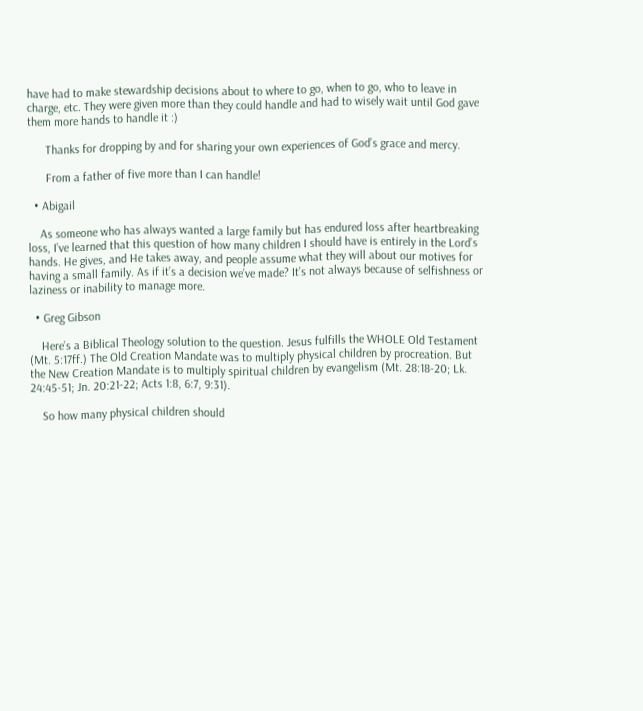have had to make stewardship decisions about to where to go, when to go, who to leave in charge, etc. They were given more than they could handle and had to wisely wait until God gave them more hands to handle it :)

      Thanks for dropping by and for sharing your own experiences of God’s grace and mercy.

      From a father of five more than I can handle!

  • Abigail

    As someone who has always wanted a large family but has endured loss after heartbreaking loss, I’ve learned that this question of how many children I should have is entirely in the Lord’s hands. He gives, and He takes away, and people assume what they will about our motives for having a small family. As if it’s a decision we’ve made? It’s not always because of selfishness or laziness or inability to manage more.

  • Greg Gibson

    Here’s a Biblical Theology solution to the question. Jesus fulfills the WHOLE Old Testament (Mt. 5:17ff.) The Old Creation Mandate was to multiply physical children by procreation. But the New Creation Mandate is to multiply spiritual children by evangelism (Mt. 28:18-20; Lk. 24:45-51; Jn. 20:21-22; Acts 1:8, 6:7, 9:31).

    So how many physical children should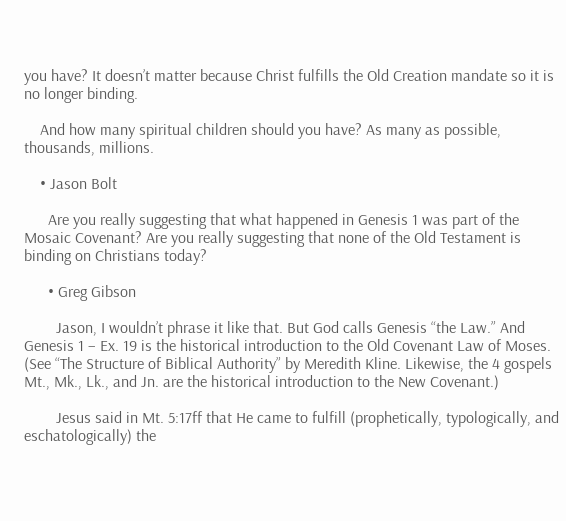you have? It doesn’t matter because Christ fulfills the Old Creation mandate so it is no longer binding.

    And how many spiritual children should you have? As many as possible, thousands, millions.

    • Jason Bolt

      Are you really suggesting that what happened in Genesis 1 was part of the Mosaic Covenant? Are you really suggesting that none of the Old Testament is binding on Christians today?

      • Greg Gibson

        Jason, I wouldn’t phrase it like that. But God calls Genesis “the Law.” And Genesis 1 – Ex. 19 is the historical introduction to the Old Covenant Law of Moses. (See “The Structure of Biblical Authority” by Meredith Kline. Likewise, the 4 gospels Mt., Mk., Lk., and Jn. are the historical introduction to the New Covenant.)

        Jesus said in Mt. 5:17ff that He came to fulfill (prophetically, typologically, and eschatologically) the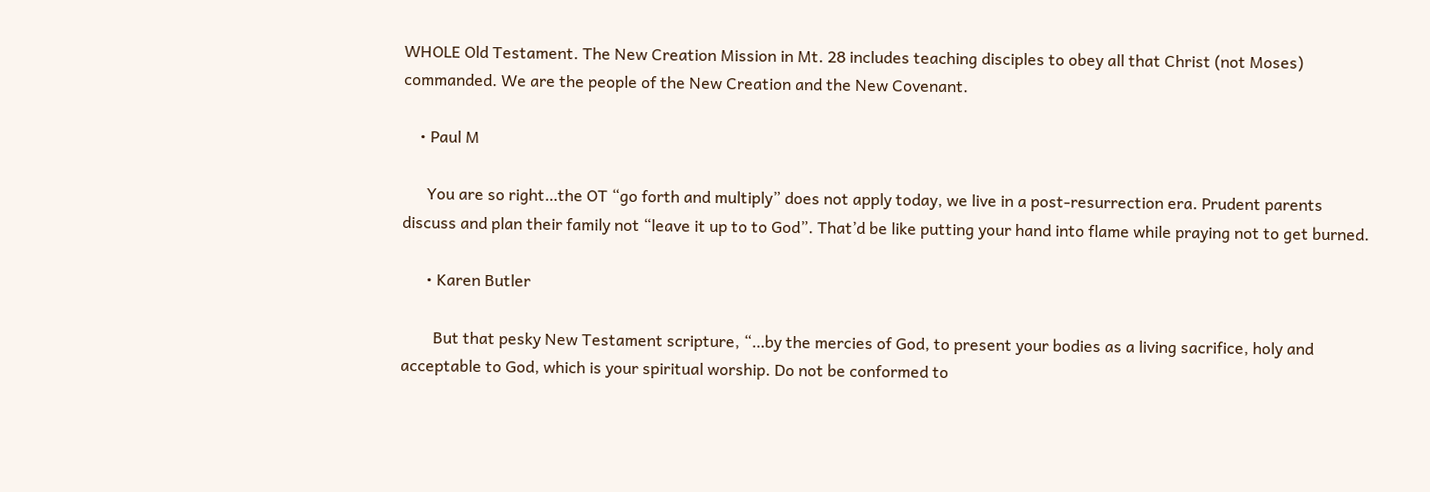WHOLE Old Testament. The New Creation Mission in Mt. 28 includes teaching disciples to obey all that Christ (not Moses) commanded. We are the people of the New Creation and the New Covenant.

    • Paul M

      You are so right…the OT “go forth and multiply” does not apply today, we live in a post-resurrection era. Prudent parents discuss and plan their family not “leave it up to to God”. That’d be like putting your hand into flame while praying not to get burned.

      • Karen Butler

        But that pesky New Testament scripture, “…by the mercies of God, to present your bodies as a living sacrifice, holy and acceptable to God, which is your spiritual worship. Do not be conformed to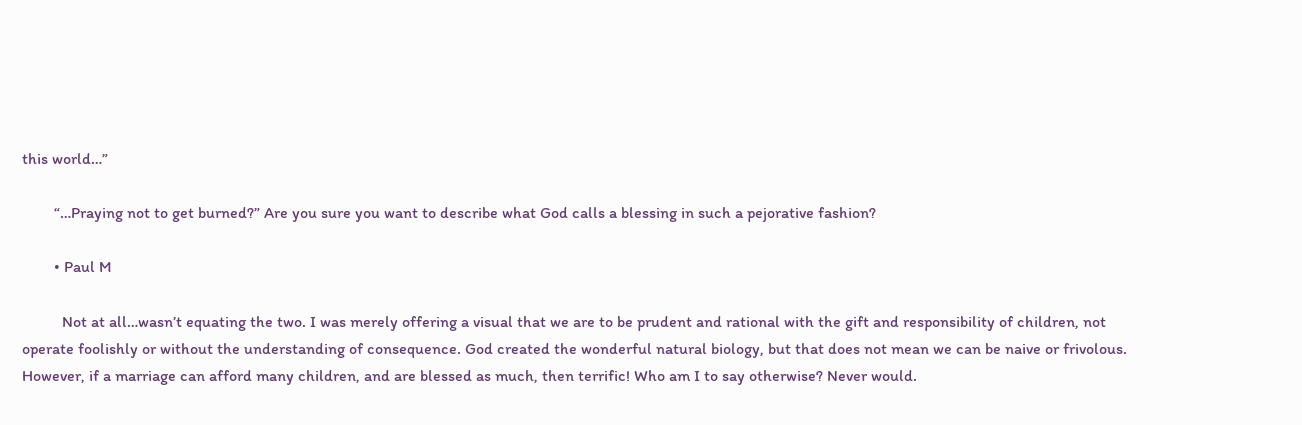this world…”

        “…Praying not to get burned?” Are you sure you want to describe what God calls a blessing in such a pejorative fashion?

        • Paul M

          Not at all…wasn’t equating the two. I was merely offering a visual that we are to be prudent and rational with the gift and responsibility of children, not operate foolishly or without the understanding of consequence. God created the wonderful natural biology, but that does not mean we can be naive or frivolous. However, if a marriage can afford many children, and are blessed as much, then terrific! Who am I to say otherwise? Never would.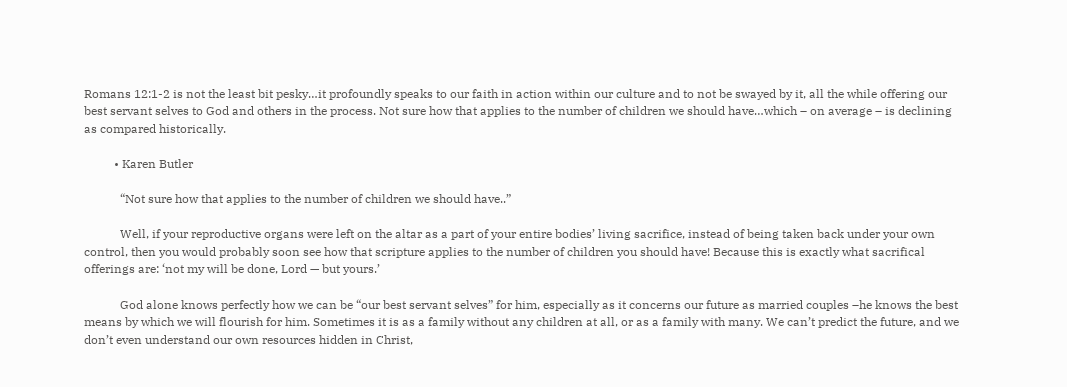Romans 12:1-2 is not the least bit pesky…it profoundly speaks to our faith in action within our culture and to not be swayed by it, all the while offering our best servant selves to God and others in the process. Not sure how that applies to the number of children we should have…which – on average – is declining as compared historically.

          • Karen Butler

            “Not sure how that applies to the number of children we should have..”

            Well, if your reproductive organs were left on the altar as a part of your entire bodies’ living sacrifice, instead of being taken back under your own control, then you would probably soon see how that scripture applies to the number of children you should have! Because this is exactly what sacrifical offerings are: ‘not my will be done, Lord — but yours.’

            God alone knows perfectly how we can be “our best servant selves” for him, especially as it concerns our future as married couples –he knows the best means by which we will flourish for him. Sometimes it is as a family without any children at all, or as a family with many. We can’t predict the future, and we don’t even understand our own resources hidden in Christ,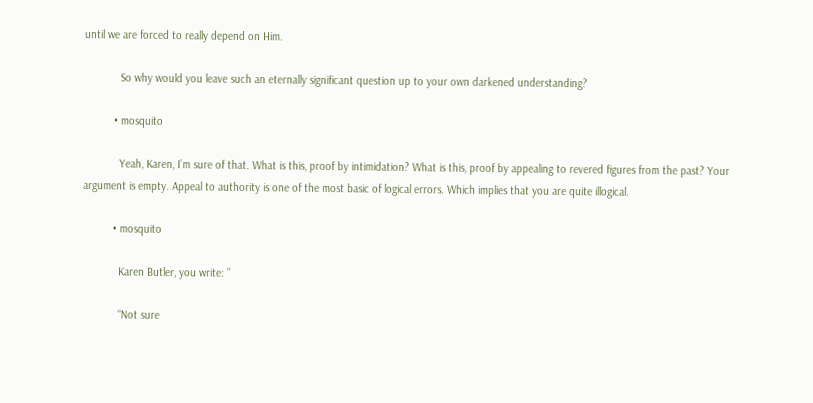until we are forced to really depend on Him.

            So why would you leave such an eternally significant question up to your own darkened understanding?

          • mosquito

            Yeah, Karen, I’m sure of that. What is this, proof by intimidation? What is this, proof by appealing to revered figures from the past? Your argument is empty. Appeal to authority is one of the most basic of logical errors. Which implies that you are quite illogical.

          • mosquito

            Karen Butler, you write: ”

            “Not sure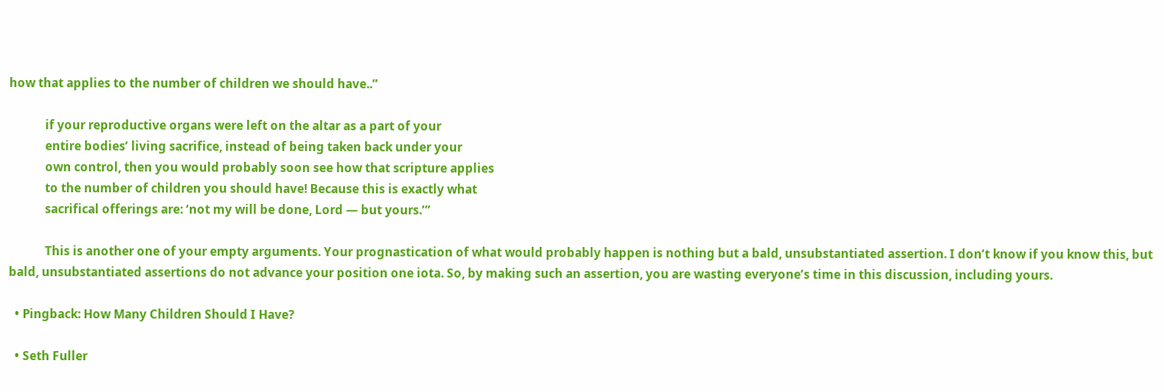how that applies to the number of children we should have..”

            if your reproductive organs were left on the altar as a part of your
            entire bodies’ living sacrifice, instead of being taken back under your
            own control, then you would probably soon see how that scripture applies
            to the number of children you should have! Because this is exactly what
            sacrifical offerings are: ‘not my will be done, Lord — but yours.’”

            This is another one of your empty arguments. Your prognastication of what would probably happen is nothing but a bald, unsubstantiated assertion. I don’t know if you know this, but bald, unsubstantiated assertions do not advance your position one iota. So, by making such an assertion, you are wasting everyone’s time in this discussion, including yours.

  • Pingback: How Many Children Should I Have?

  • Seth Fuller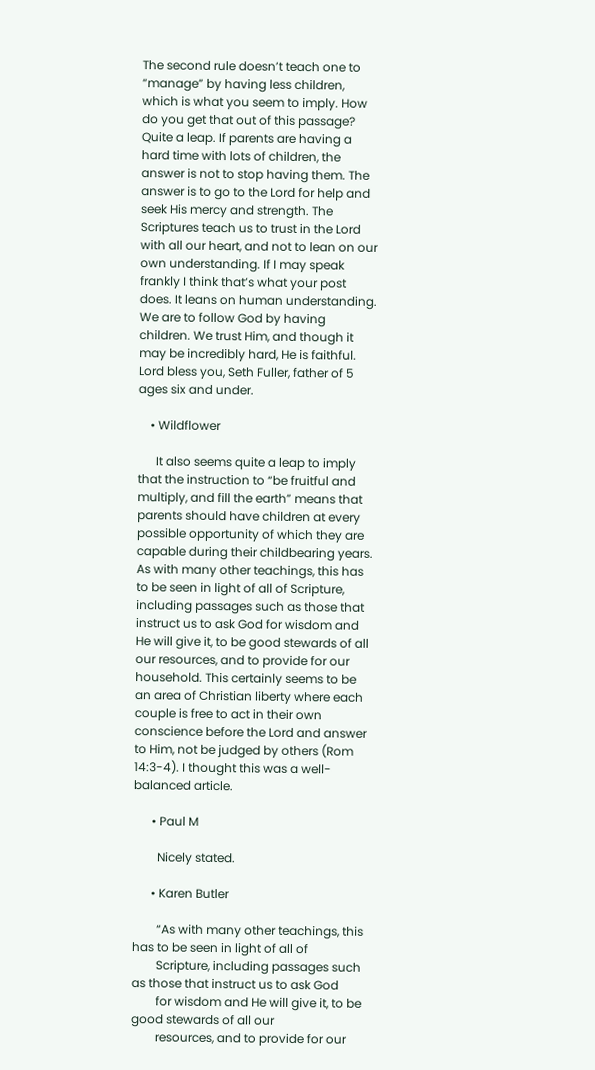The second rule doesn’t teach one to “manage” by having less children, which is what you seem to imply. How do you get that out of this passage? Quite a leap. If parents are having a hard time with lots of children, the answer is not to stop having them. The answer is to go to the Lord for help and seek His mercy and strength. The Scriptures teach us to trust in the Lord with all our heart, and not to lean on our own understanding. If I may speak frankly I think that’s what your post does. It leans on human understanding. We are to follow God by having children. We trust Him, and though it may be incredibly hard, He is faithful. Lord bless you, Seth Fuller, father of 5 ages six and under.

    • Wildflower

      It also seems quite a leap to imply that the instruction to “be fruitful and multiply, and fill the earth” means that parents should have children at every possible opportunity of which they are capable during their childbearing years. As with many other teachings, this has to be seen in light of all of Scripture, including passages such as those that instruct us to ask God for wisdom and He will give it, to be good stewards of all our resources, and to provide for our household. This certainly seems to be an area of Christian liberty where each couple is free to act in their own conscience before the Lord and answer to Him, not be judged by others (Rom 14:3-4). I thought this was a well-balanced article.

      • Paul M

        Nicely stated.

      • Karen Butler

        “As with many other teachings, this has to be seen in light of all of
        Scripture, including passages such as those that instruct us to ask God
        for wisdom and He will give it, to be good stewards of all our
        resources, and to provide for our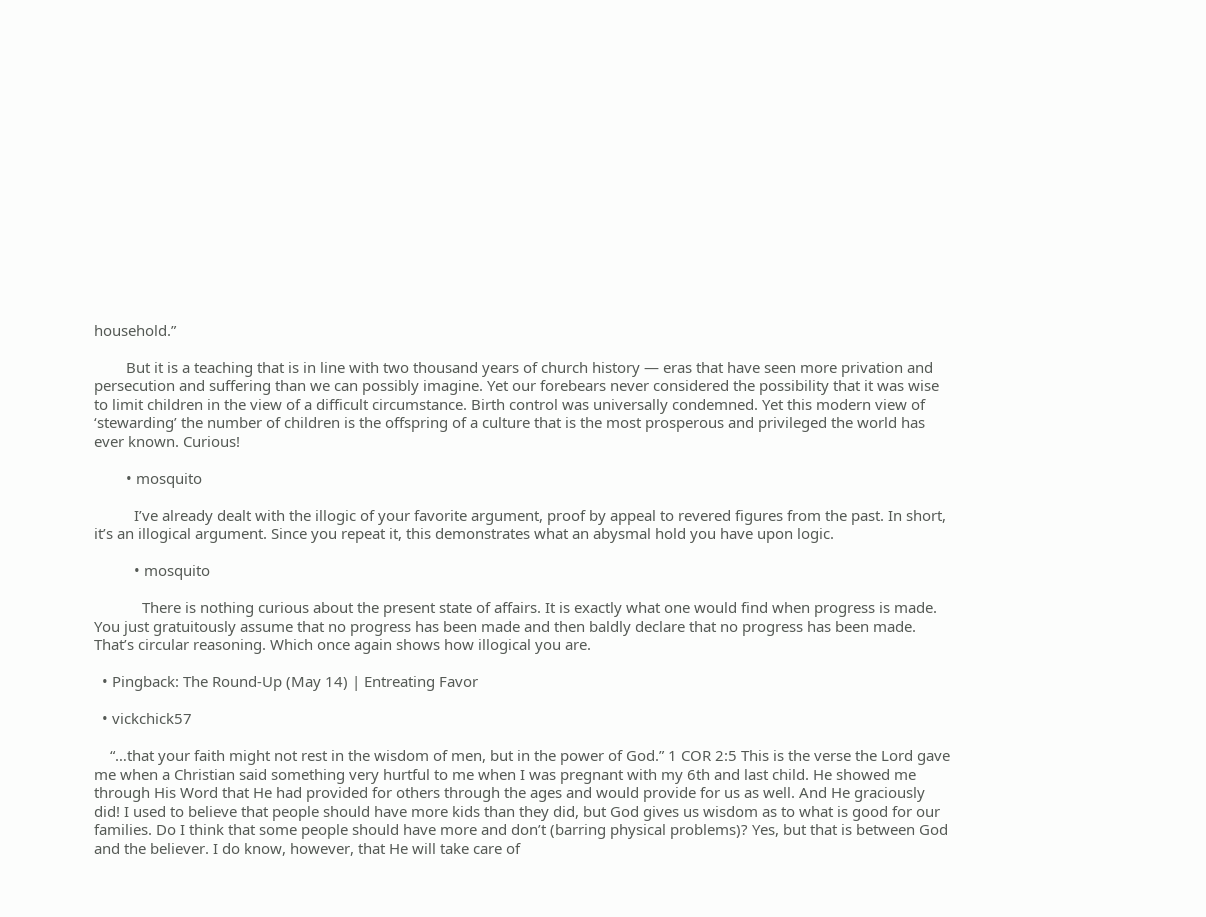household.”

        But it is a teaching that is in line with two thousand years of church history — eras that have seen more privation and persecution and suffering than we can possibly imagine. Yet our forebears never considered the possibility that it was wise to limit children in the view of a difficult circumstance. Birth control was universally condemned. Yet this modern view of ‘stewarding’ the number of children is the offspring of a culture that is the most prosperous and privileged the world has ever known. Curious!

        • mosquito

          I’ve already dealt with the illogic of your favorite argument, proof by appeal to revered figures from the past. In short, it’s an illogical argument. Since you repeat it, this demonstrates what an abysmal hold you have upon logic.

          • mosquito

            There is nothing curious about the present state of affairs. It is exactly what one would find when progress is made. You just gratuitously assume that no progress has been made and then baldly declare that no progress has been made. That’s circular reasoning. Which once again shows how illogical you are.

  • Pingback: The Round-Up (May 14) | Entreating Favor

  • vickchick57

    “…that your faith might not rest in the wisdom of men, but in the power of God.” 1 COR 2:5 This is the verse the Lord gave me when a Christian said something very hurtful to me when I was pregnant with my 6th and last child. He showed me through His Word that He had provided for others through the ages and would provide for us as well. And He graciously did! I used to believe that people should have more kids than they did, but God gives us wisdom as to what is good for our families. Do I think that some people should have more and don’t (barring physical problems)? Yes, but that is between God and the believer. I do know, however, that He will take care of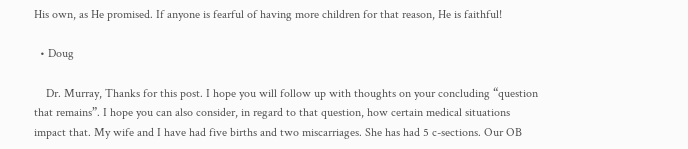His own, as He promised. If anyone is fearful of having more children for that reason, He is faithful!

  • Doug

    Dr. Murray, Thanks for this post. I hope you will follow up with thoughts on your concluding “question that remains”. I hope you can also consider, in regard to that question, how certain medical situations impact that. My wife and I have had five births and two miscarriages. She has had 5 c-sections. Our OB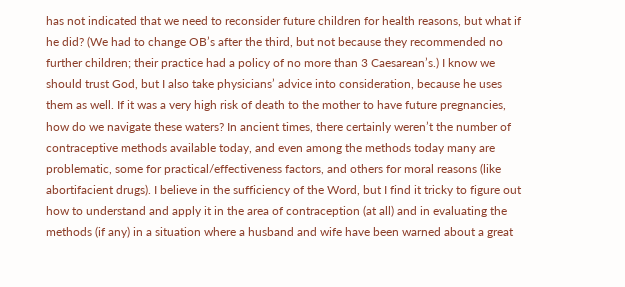has not indicated that we need to reconsider future children for health reasons, but what if he did? (We had to change OB’s after the third, but not because they recommended no further children; their practice had a policy of no more than 3 Caesarean’s.) I know we should trust God, but I also take physicians’ advice into consideration, because he uses them as well. If it was a very high risk of death to the mother to have future pregnancies, how do we navigate these waters? In ancient times, there certainly weren’t the number of contraceptive methods available today, and even among the methods today many are problematic, some for practical/effectiveness factors, and others for moral reasons (like abortifacient drugs). I believe in the sufficiency of the Word, but I find it tricky to figure out how to understand and apply it in the area of contraception (at all) and in evaluating the methods (if any) in a situation where a husband and wife have been warned about a great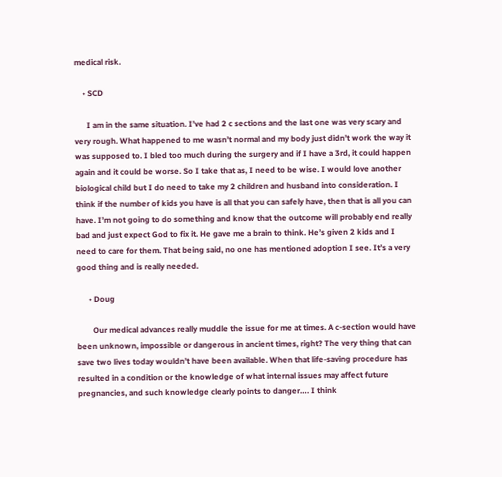medical risk.

    • SCD

      I am in the same situation. I’ve had 2 c sections and the last one was very scary and very rough. What happened to me wasn’t normal and my body just didn’t work the way it was supposed to. I bled too much during the surgery and if I have a 3rd, it could happen again and it could be worse. So I take that as, I need to be wise. I would love another biological child but I do need to take my 2 children and husband into consideration. I think if the number of kids you have is all that you can safely have, then that is all you can have. I’m not going to do something and know that the outcome will probably end really bad and just expect God to fix it. He gave me a brain to think. He’s given 2 kids and I need to care for them. That being said, no one has mentioned adoption I see. It’s a very good thing and is really needed.

      • Doug

        Our medical advances really muddle the issue for me at times. A c-section would have been unknown, impossible or dangerous in ancient times, right? The very thing that can save two lives today wouldn’t have been available. When that life-saving procedure has resulted in a condition or the knowledge of what internal issues may affect future pregnancies, and such knowledge clearly points to danger…. I think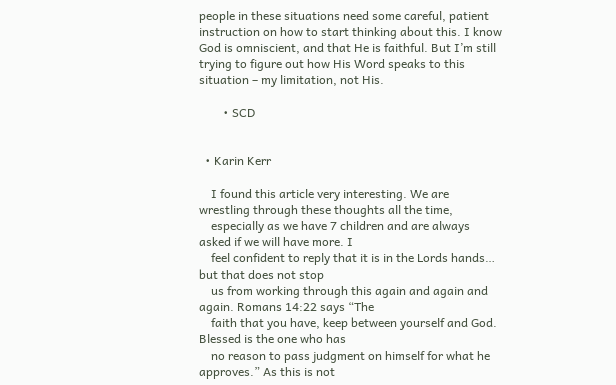people in these situations need some careful, patient instruction on how to start thinking about this. I know God is omniscient, and that He is faithful. But I’m still trying to figure out how His Word speaks to this situation – my limitation, not His.

        • SCD


  • Karin Kerr

    I found this article very interesting. We are wrestling through these thoughts all the time,
    especially as we have 7 children and are always asked if we will have more. I
    feel confident to reply that it is in the Lords hands… but that does not stop
    us from working through this again and again and again. Romans 14:22 says “The
    faith that you have, keep between yourself and God. Blessed is the one who has
    no reason to pass judgment on himself for what he approves.” As this is not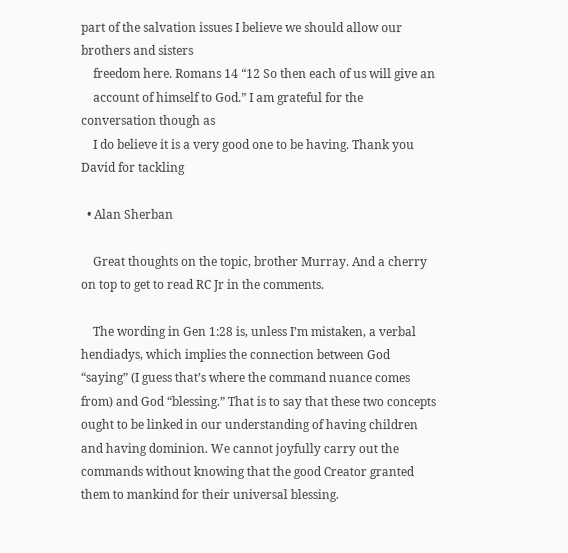part of the salvation issues I believe we should allow our brothers and sisters
    freedom here. Romans 14 “12 So then each of us will give an
    account of himself to God.” I am grateful for the conversation though as
    I do believe it is a very good one to be having. Thank you David for tackling

  • Alan Sherban

    Great thoughts on the topic, brother Murray. And a cherry on top to get to read RC Jr in the comments.

    The wording in Gen 1:28 is, unless I’m mistaken, a verbal hendiadys, which implies the connection between God “saying” (I guess that’s where the command nuance comes from) and God “blessing.” That is to say that these two concepts ought to be linked in our understanding of having children and having dominion. We cannot joyfully carry out the commands without knowing that the good Creator granted them to mankind for their universal blessing.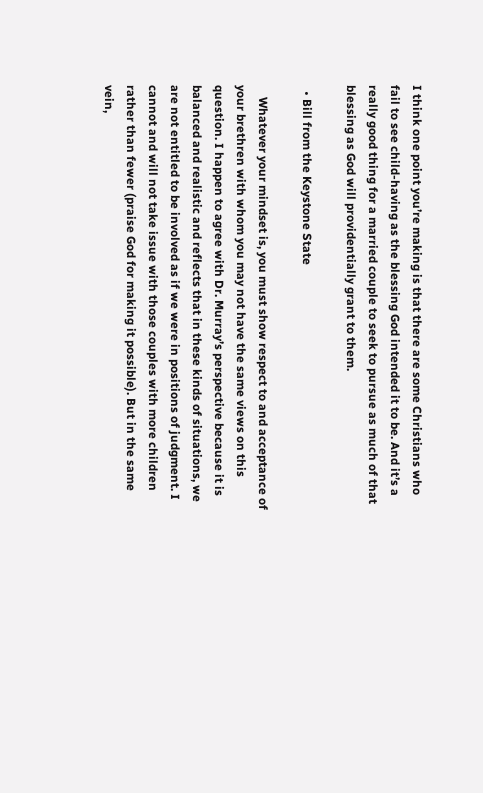I think one point you’re making is that there are some Christians who fail to see child-having as the blessing God intended it to be. And it’s a really good thing for a married couple to seek to pursue as much of that blessing as God will providentially grant to them.

  • Bill from the Keystone State

    Whatever your mindset is, you must show respect to and acceptance of your brethren with whom you may not have the same views on this question. I happen to agree with Dr. Murray’s perspective because it is balanced and realistic and reflects that in these kinds of situations, we are not entitled to be involved as if we were in positions of judgment. I cannot and will not take issue with those couples with more children rather than fewer (praise God for making it possible). But in the same vein,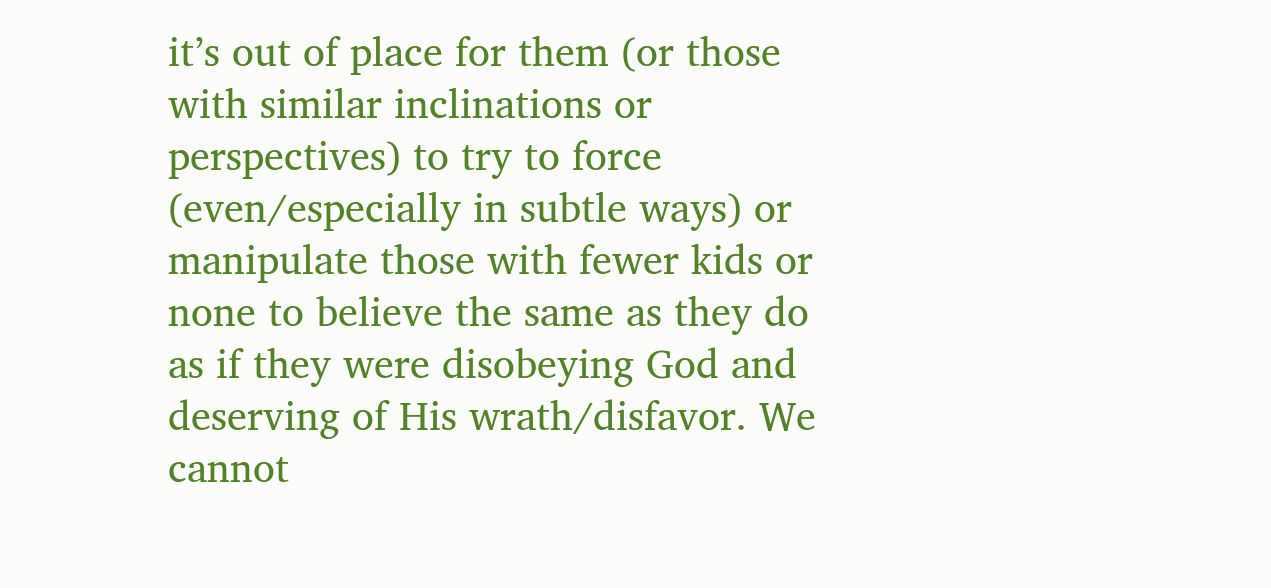it’s out of place for them (or those with similar inclinations or perspectives) to try to force (even/especially in subtle ways) or manipulate those with fewer kids or none to believe the same as they do as if they were disobeying God and deserving of His wrath/disfavor. We cannot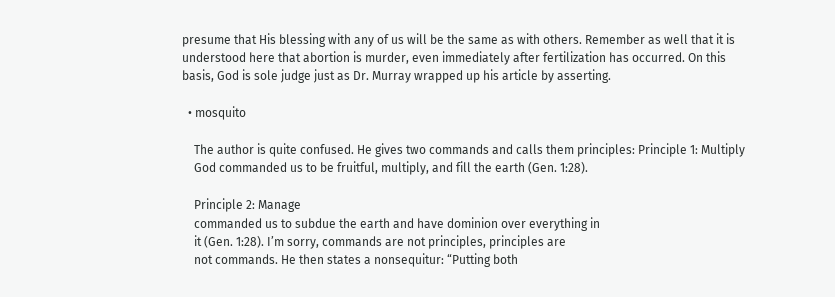presume that His blessing with any of us will be the same as with others. Remember as well that it is understood here that abortion is murder, even immediately after fertilization has occurred. On this basis, God is sole judge just as Dr. Murray wrapped up his article by asserting.

  • mosquito

    The author is quite confused. He gives two commands and calls them principles: Principle 1: Multiply
    God commanded us to be fruitful, multiply, and fill the earth (Gen. 1:28).

    Principle 2: Manage
    commanded us to subdue the earth and have dominion over everything in
    it (Gen. 1:28). I’m sorry, commands are not principles, principles are
    not commands. He then states a nonsequitur: “Putting both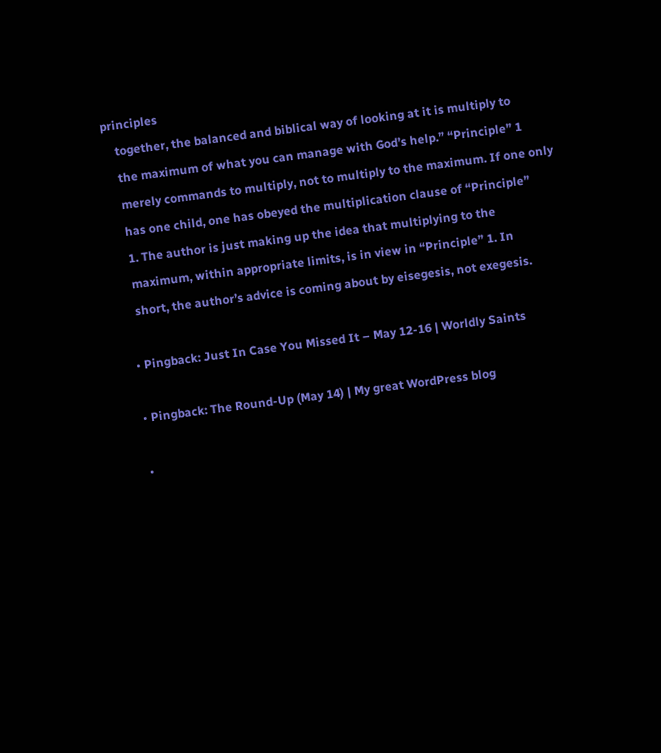principles
    together, the balanced and biblical way of looking at it is multiply to
    the maximum of what you can manage with God’s help.” “Principle” 1
    merely commands to multiply, not to multiply to the maximum. If one only
    has one child, one has obeyed the multiplication clause of “Principle”
    1. The author is just making up the idea that multiplying to the
    maximum, within appropriate limits, is in view in “Principle” 1. In
    short, the author’s advice is coming about by eisegesis, not exegesis.

  • Pingback: Just In Case You Missed It – May 12-16 | Worldly Saints

  • Pingback: The Round-Up (May 14) | My great WordPress blog

  •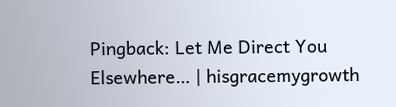Pingback: Let Me Direct You Elsewhere… | hisgracemygrowth